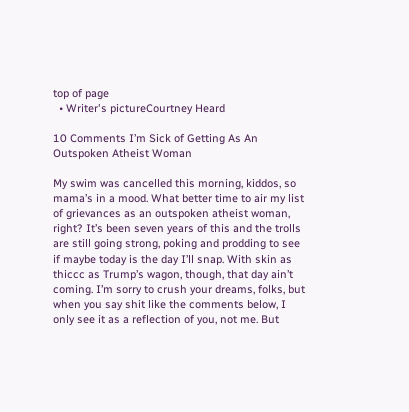top of page
  • Writer's pictureCourtney Heard

10 Comments I’m Sick of Getting As An Outspoken Atheist Woman

My swim was cancelled this morning, kiddos, so mama’s in a mood. What better time to air my list of grievances as an outspoken atheist woman, right? It’s been seven years of this and the trolls are still going strong, poking and prodding to see if maybe today is the day I’ll snap. With skin as thiccc as Trump’s wagon, though, that day ain’t coming. I’m sorry to crush your dreams, folks, but when you say shit like the comments below, I only see it as a reflection of you, not me. But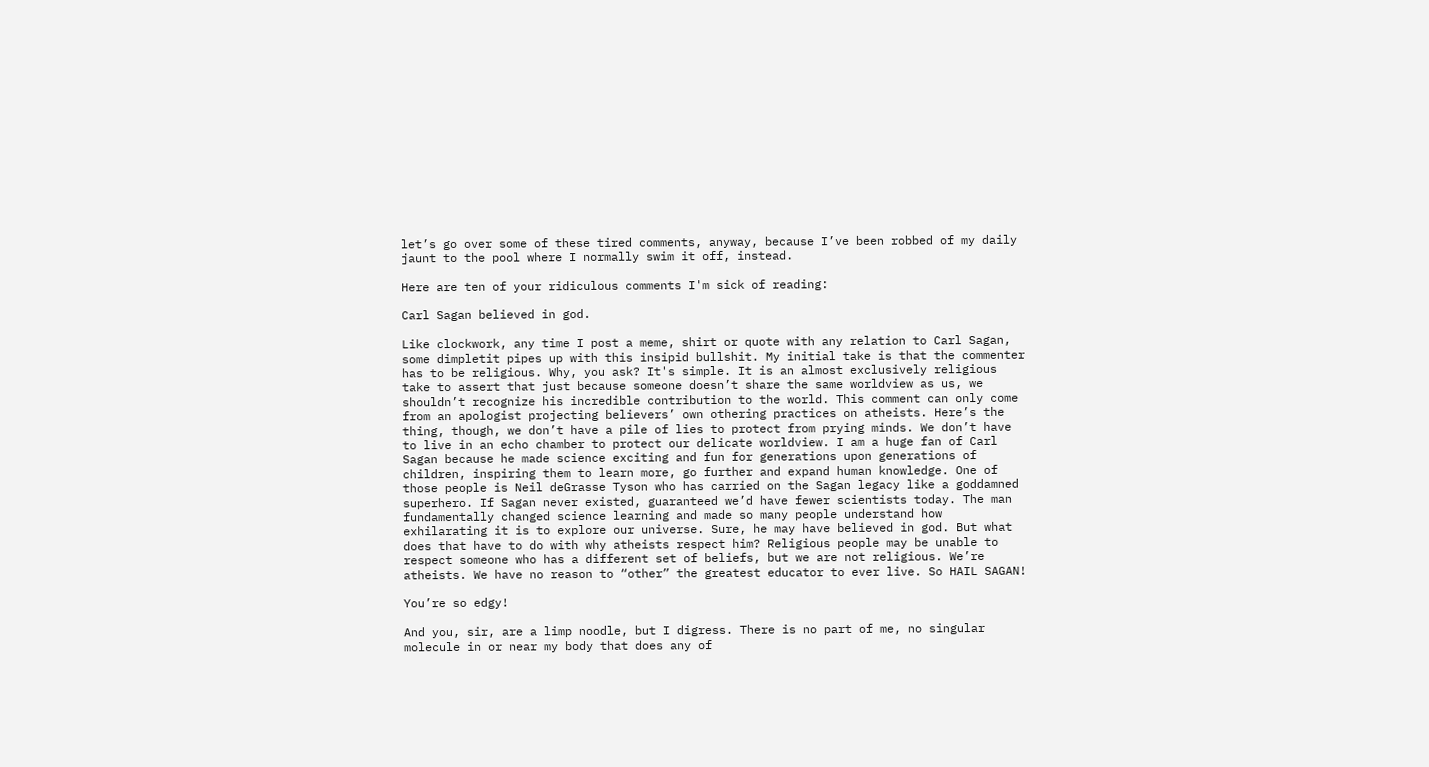let’s go over some of these tired comments, anyway, because I’ve been robbed of my daily jaunt to the pool where I normally swim it off, instead.

Here are ten of your ridiculous comments I'm sick of reading:

Carl Sagan believed in god.

Like clockwork, any time I post a meme, shirt or quote with any relation to Carl Sagan, some dimpletit pipes up with this insipid bullshit. My initial take is that the commenter has to be religious. Why, you ask? It's simple. It is an almost exclusively religious take to assert that just because someone doesn’t share the same worldview as us, we shouldn’t recognize his incredible contribution to the world. This comment can only come from an apologist projecting believers’ own othering practices on atheists. Here’s the thing, though, we don’t have a pile of lies to protect from prying minds. We don’t have to live in an echo chamber to protect our delicate worldview. I am a huge fan of Carl Sagan because he made science exciting and fun for generations upon generations of children, inspiring them to learn more, go further and expand human knowledge. One of those people is Neil deGrasse Tyson who has carried on the Sagan legacy like a goddamned superhero. If Sagan never existed, guaranteed we’d have fewer scientists today. The man fundamentally changed science learning and made so many people understand how exhilarating it is to explore our universe. Sure, he may have believed in god. But what does that have to do with why atheists respect him? Religious people may be unable to respect someone who has a different set of beliefs, but we are not religious. We’re atheists. We have no reason to “other” the greatest educator to ever live. So HAIL SAGAN!

You’re so edgy!

And you, sir, are a limp noodle, but I digress. There is no part of me, no singular molecule in or near my body that does any of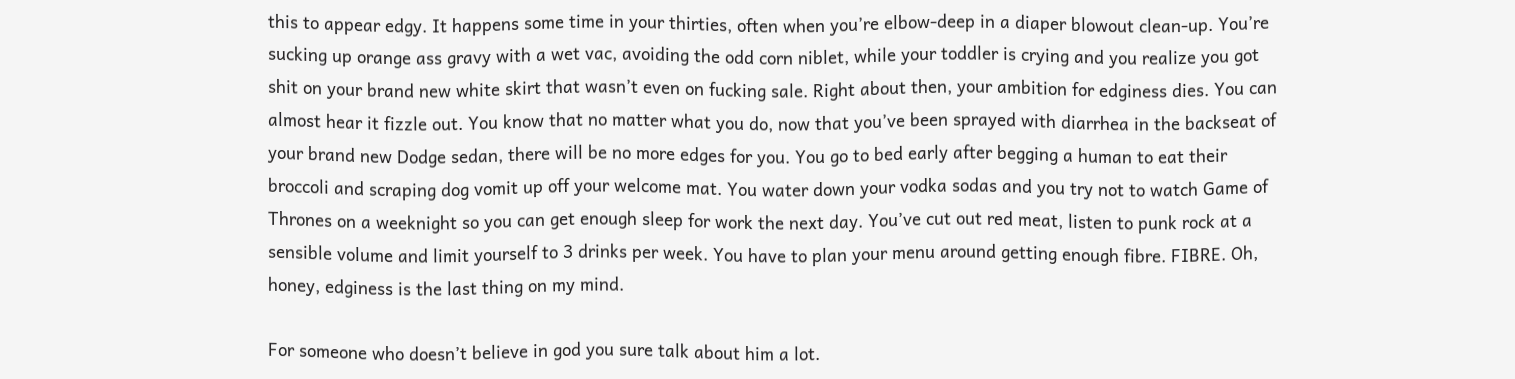this to appear edgy. It happens some time in your thirties, often when you’re elbow-deep in a diaper blowout clean-up. You’re sucking up orange ass gravy with a wet vac, avoiding the odd corn niblet, while your toddler is crying and you realize you got shit on your brand new white skirt that wasn’t even on fucking sale. Right about then, your ambition for edginess dies. You can almost hear it fizzle out. You know that no matter what you do, now that you’ve been sprayed with diarrhea in the backseat of your brand new Dodge sedan, there will be no more edges for you. You go to bed early after begging a human to eat their broccoli and scraping dog vomit up off your welcome mat. You water down your vodka sodas and you try not to watch Game of Thrones on a weeknight so you can get enough sleep for work the next day. You’ve cut out red meat, listen to punk rock at a sensible volume and limit yourself to 3 drinks per week. You have to plan your menu around getting enough fibre. FIBRE. Oh, honey, edginess is the last thing on my mind.

For someone who doesn’t believe in god you sure talk about him a lot.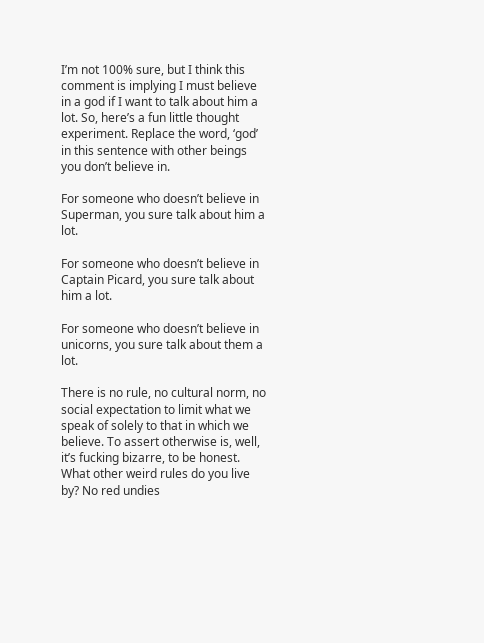I’m not 100% sure, but I think this comment is implying I must believe in a god if I want to talk about him a lot. So, here’s a fun little thought experiment. Replace the word, ‘god’ in this sentence with other beings you don’t believe in.

For someone who doesn’t believe in Superman, you sure talk about him a lot.

For someone who doesn’t believe in Captain Picard, you sure talk about him a lot.

For someone who doesn’t believe in unicorns, you sure talk about them a lot.

There is no rule, no cultural norm, no social expectation to limit what we speak of solely to that in which we believe. To assert otherwise is, well, it’s fucking bizarre, to be honest. What other weird rules do you live by? No red undies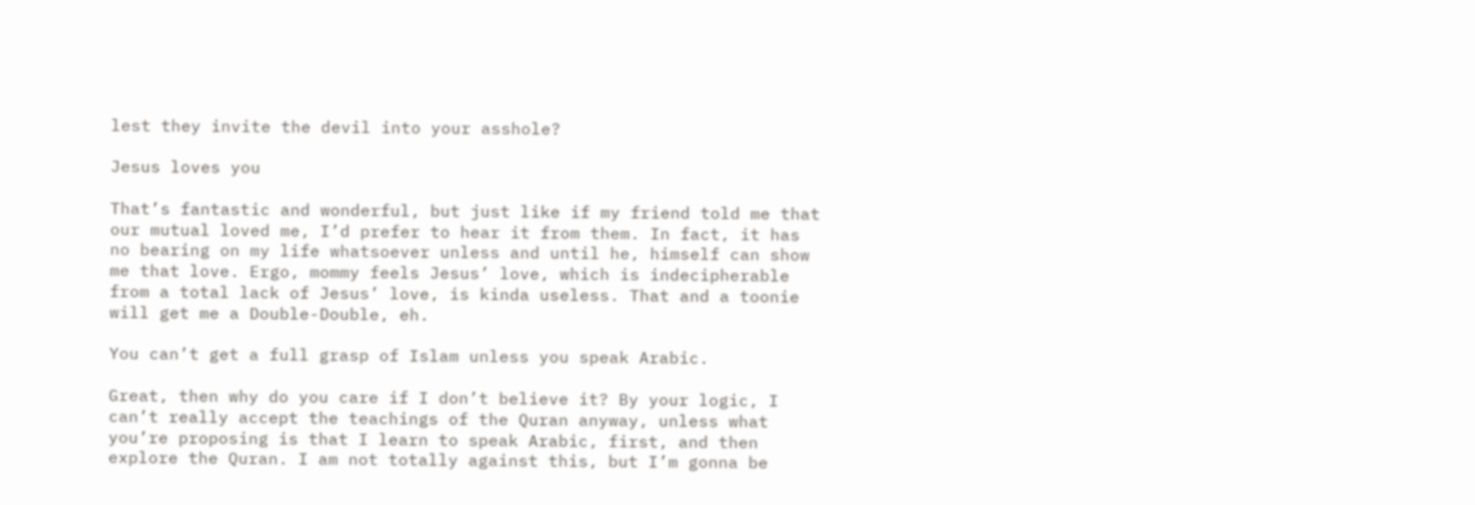lest they invite the devil into your asshole?

Jesus loves you

That’s fantastic and wonderful, but just like if my friend told me that our mutual loved me, I’d prefer to hear it from them. In fact, it has no bearing on my life whatsoever unless and until he, himself can show me that love. Ergo, mommy feels Jesus’ love, which is indecipherable from a total lack of Jesus’ love, is kinda useless. That and a toonie will get me a Double-Double, eh.

You can’t get a full grasp of Islam unless you speak Arabic.

Great, then why do you care if I don’t believe it? By your logic, I can’t really accept the teachings of the Quran anyway, unless what you’re proposing is that I learn to speak Arabic, first, and then explore the Quran. I am not totally against this, but I’m gonna be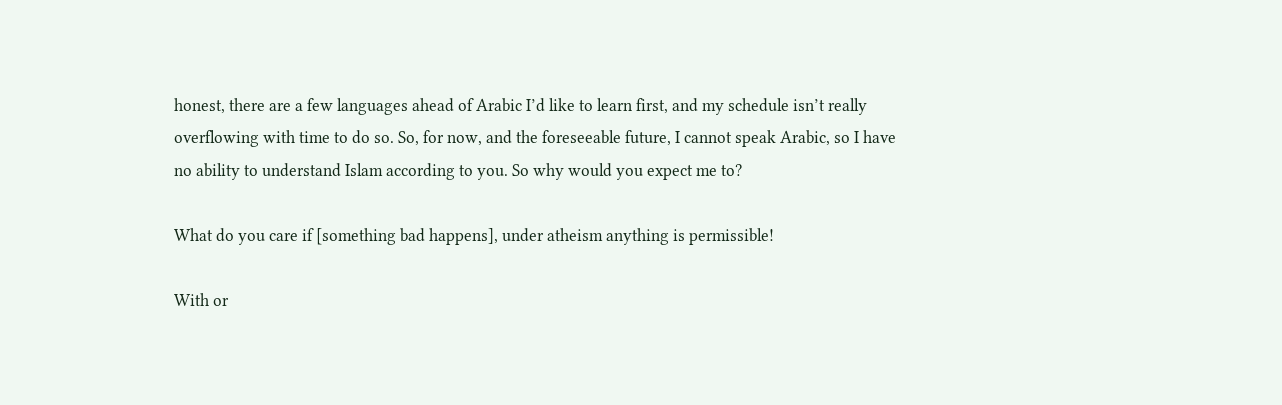honest, there are a few languages ahead of Arabic I’d like to learn first, and my schedule isn’t really overflowing with time to do so. So, for now, and the foreseeable future, I cannot speak Arabic, so I have no ability to understand Islam according to you. So why would you expect me to?

What do you care if [something bad happens], under atheism anything is permissible!

With or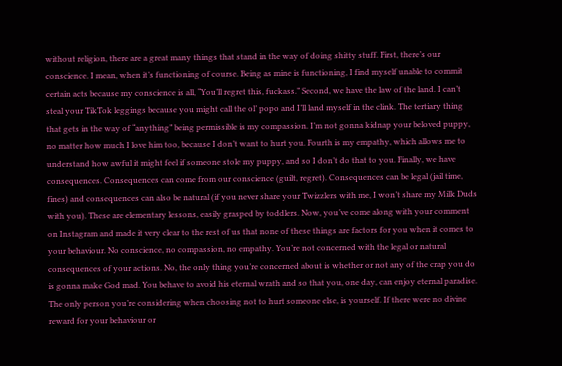without religion, there are a great many things that stand in the way of doing shitty stuff. First, there’s our conscience. I mean, when it’s functioning of course. Being as mine is functioning, I find myself unable to commit certain acts because my conscience is all, “You’ll regret this, fuckass.” Second, we have the law of the land. I can’t steal your TikTok leggings because you might call the ol’ popo and I’ll land myself in the clink. The tertiary thing that gets in the way of “anything” being permissible is my compassion. I’m not gonna kidnap your beloved puppy, no matter how much I love him too, because I don’t want to hurt you. Fourth is my empathy, which allows me to understand how awful it might feel if someone stole my puppy, and so I don’t do that to you. Finally, we have consequences. Consequences can come from our conscience (guilt, regret). Consequences can be legal (jail time, fines) and consequences can also be natural (if you never share your Twizzlers with me, I won’t share my Milk Duds with you). These are elementary lessons, easily grasped by toddlers. Now, you’ve come along with your comment on Instagram and made it very clear to the rest of us that none of these things are factors for you when it comes to your behaviour. No conscience, no compassion, no empathy. You’re not concerned with the legal or natural consequences of your actions. No, the only thing you’re concerned about is whether or not any of the crap you do is gonna make God mad. You behave to avoid his eternal wrath and so that you, one day, can enjoy eternal paradise. The only person you’re considering when choosing not to hurt someone else, is yourself. If there were no divine reward for your behaviour or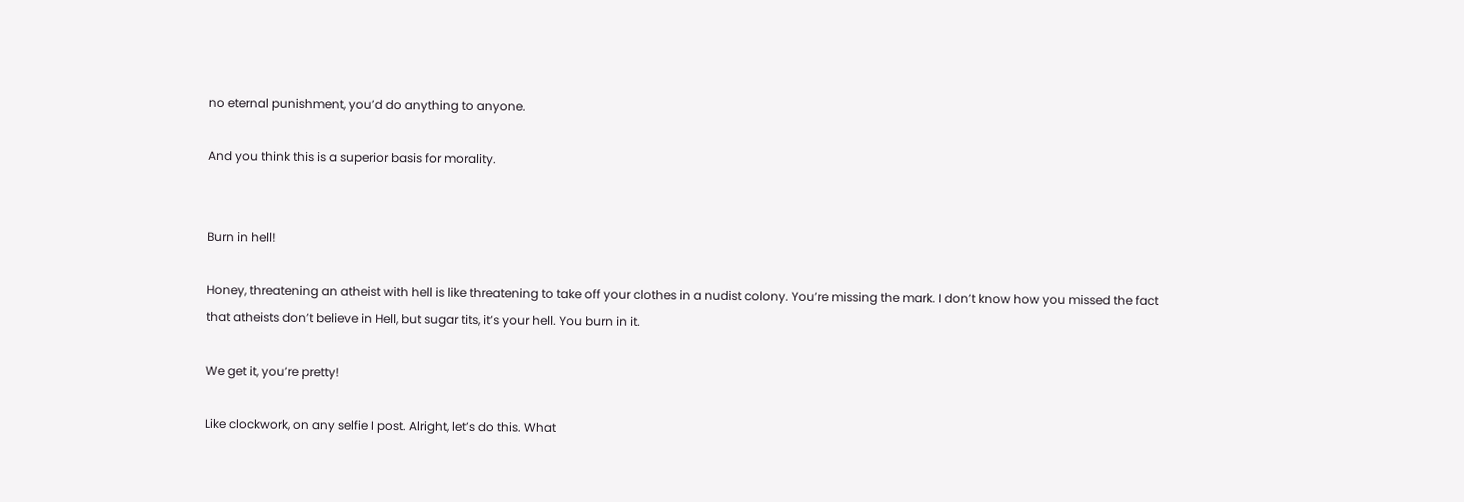no eternal punishment, you’d do anything to anyone.

And you think this is a superior basis for morality.


Burn in hell!

Honey, threatening an atheist with hell is like threatening to take off your clothes in a nudist colony. You’re missing the mark. I don’t know how you missed the fact that atheists don’t believe in Hell, but sugar tits, it’s your hell. You burn in it.

We get it, you’re pretty!

Like clockwork, on any selfie I post. Alright, let’s do this. What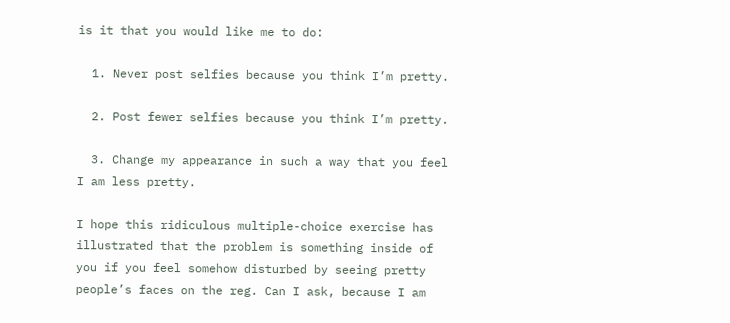is it that you would like me to do:

  1. Never post selfies because you think I’m pretty.

  2. Post fewer selfies because you think I’m pretty.

  3. Change my appearance in such a way that you feel I am less pretty.

I hope this ridiculous multiple-choice exercise has illustrated that the problem is something inside of you if you feel somehow disturbed by seeing pretty people’s faces on the reg. Can I ask, because I am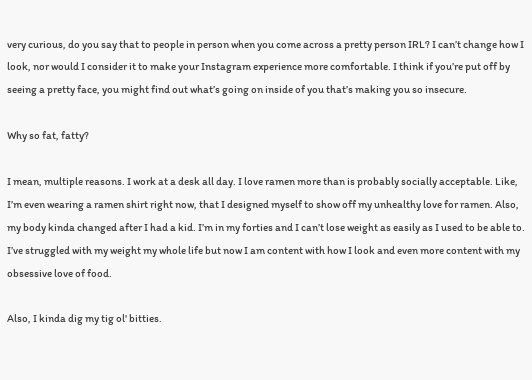very curious, do you say that to people in person when you come across a pretty person IRL? I can’t change how I look, nor would I consider it to make your Instagram experience more comfortable. I think if you’re put off by seeing a pretty face, you might find out what’s going on inside of you that’s making you so insecure.

Why so fat, fatty?

I mean, multiple reasons. I work at a desk all day. I love ramen more than is probably socially acceptable. Like, I’m even wearing a ramen shirt right now, that I designed myself to show off my unhealthy love for ramen. Also, my body kinda changed after I had a kid. I’m in my forties and I can’t lose weight as easily as I used to be able to. I’ve struggled with my weight my whole life but now I am content with how I look and even more content with my obsessive love of food.

Also, I kinda dig my tig ol' bitties.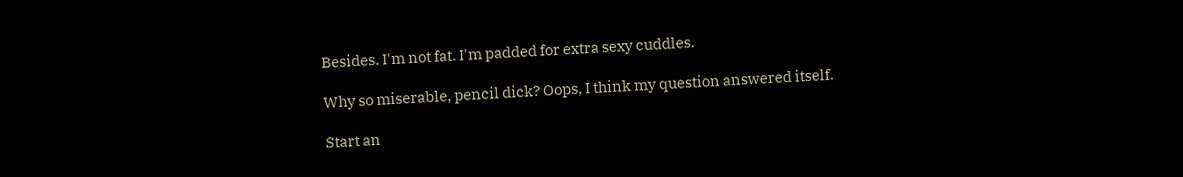Besides. I'm not fat. I'm padded for extra sexy cuddles.

Why so miserable, pencil dick? Oops, I think my question answered itself.

Start an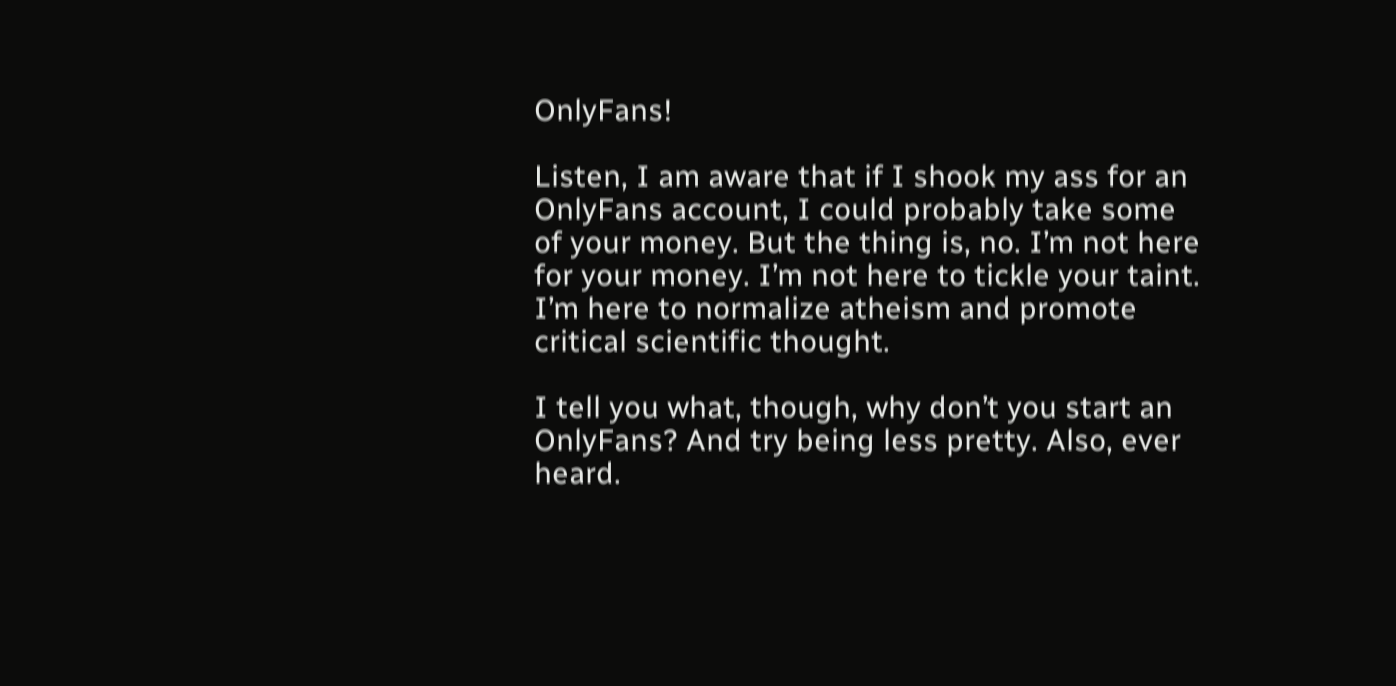OnlyFans!

Listen, I am aware that if I shook my ass for an OnlyFans account, I could probably take some of your money. But the thing is, no. I’m not here for your money. I’m not here to tickle your taint. I’m here to normalize atheism and promote critical scientific thought.

I tell you what, though, why don’t you start an OnlyFans? And try being less pretty. Also, ever heard.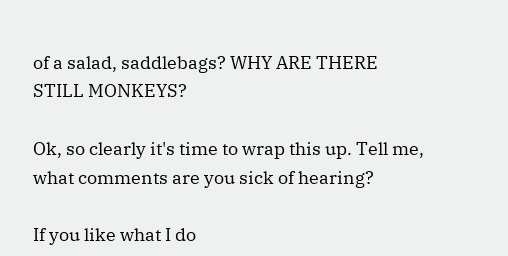of a salad, saddlebags? WHY ARE THERE STILL MONKEYS?

Ok, so clearly it's time to wrap this up. Tell me, what comments are you sick of hearing?

If you like what I do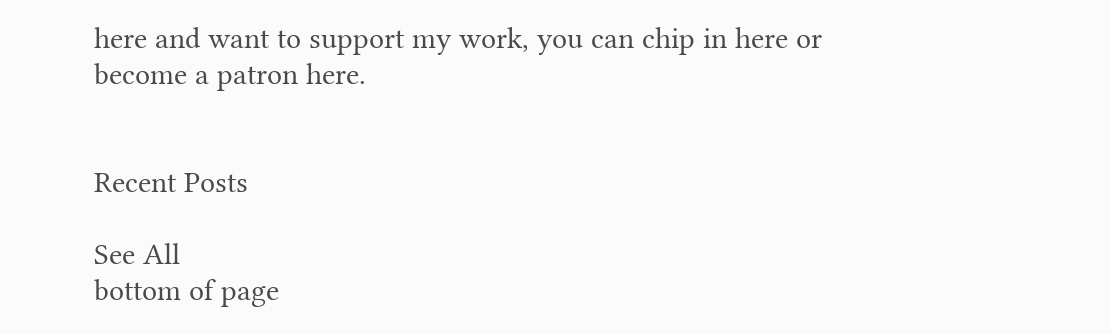here and want to support my work, you can chip in here or become a patron here.


Recent Posts

See All
bottom of page